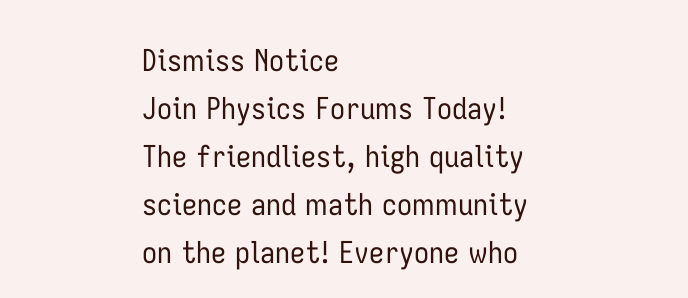Dismiss Notice
Join Physics Forums Today!
The friendliest, high quality science and math community on the planet! Everyone who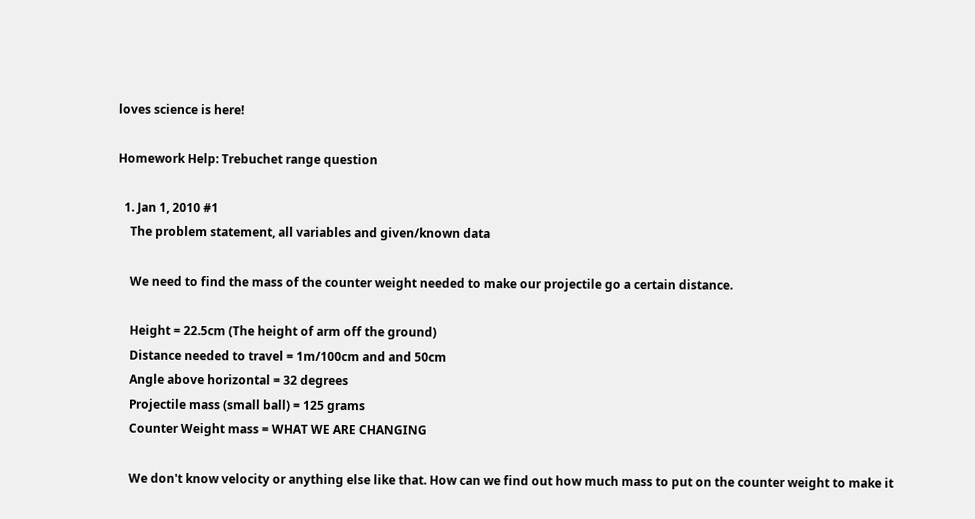loves science is here!

Homework Help: Trebuchet range question

  1. Jan 1, 2010 #1
    The problem statement, all variables and given/known data

    We need to find the mass of the counter weight needed to make our projectile go a certain distance.

    Height = 22.5cm (The height of arm off the ground)
    Distance needed to travel = 1m/100cm and and 50cm
    Angle above horizontal = 32 degrees
    Projectile mass (small ball) = 125 grams
    Counter Weight mass = WHAT WE ARE CHANGING

    We don't know velocity or anything else like that. How can we find out how much mass to put on the counter weight to make it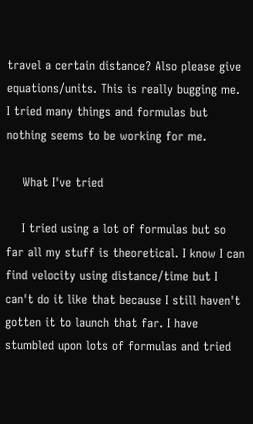travel a certain distance? Also please give equations/units. This is really bugging me. I tried many things and formulas but nothing seems to be working for me.

    What I've tried

    I tried using a lot of formulas but so far all my stuff is theoretical. I know I can find velocity using distance/time but I can't do it like that because I still haven't gotten it to launch that far. I have stumbled upon lots of formulas and tried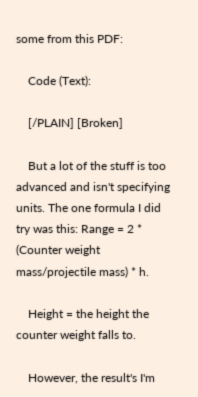some from this PDF:

    Code (Text):

    [/PLAIN] [Broken]

    But a lot of the stuff is too advanced and isn't specifying units. The one formula I did try was this: Range = 2 * (Counter weight mass/projectile mass) * h.

    Height = the height the counter weight falls to.

    However, the result's I'm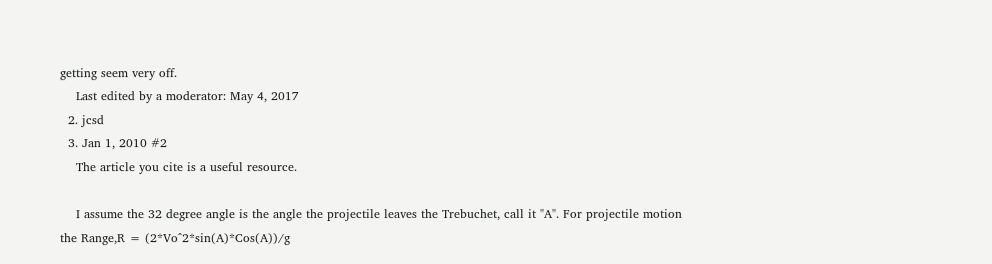getting seem very off.
    Last edited by a moderator: May 4, 2017
  2. jcsd
  3. Jan 1, 2010 #2
    The article you cite is a useful resource.

    I assume the 32 degree angle is the angle the projectile leaves the Trebuchet, call it "A". For projectile motion the Range,R = (2*Vo^2*sin(A)*Cos(A))/g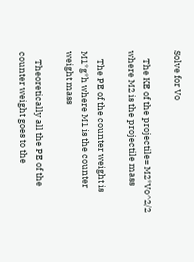Solve for Vo

    The KE of the projectile= M2*Vo^2/2 where M2 is the projectile mass

    The PE of the counter weight is M1*g*h where M1 is the counter weight mass

    Theoretically all the PE of the counter weight goes to the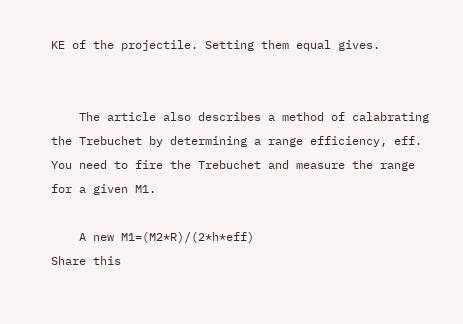KE of the projectile. Setting them equal gives.


    The article also describes a method of calabrating the Trebuchet by determining a range efficiency, eff. You need to fire the Trebuchet and measure the range for a given M1.

    A new M1=(M2*R)/(2*h*eff)
Share this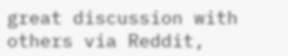great discussion with others via Reddit,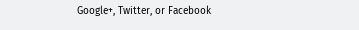Google+, Twitter, or Facebook